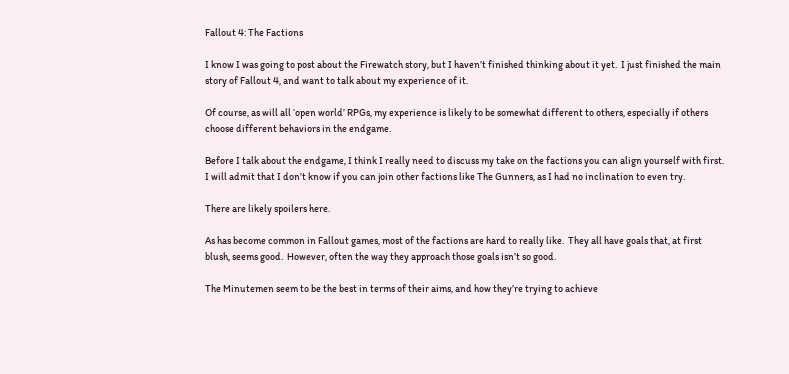Fallout 4: The Factions

I know I was going to post about the Firewatch story, but I haven’t finished thinking about it yet.  I just finished the main story of Fallout 4, and want to talk about my experience of it.

Of course, as will all ‘open world’ RPGs, my experience is likely to be somewhat different to others, especially if others choose different behaviors in the endgame.

Before I talk about the endgame, I think I really need to discuss my take on the factions you can align yourself with first.  I will admit that I don’t know if you can join other factions like The Gunners, as I had no inclination to even try.

There are likely spoilers here.

As has become common in Fallout games, most of the factions are hard to really like.  They all have goals that, at first blush, seems good.  However, often the way they approach those goals isn’t so good.

The Minutemen seem to be the best in terms of their aims, and how they’re trying to achieve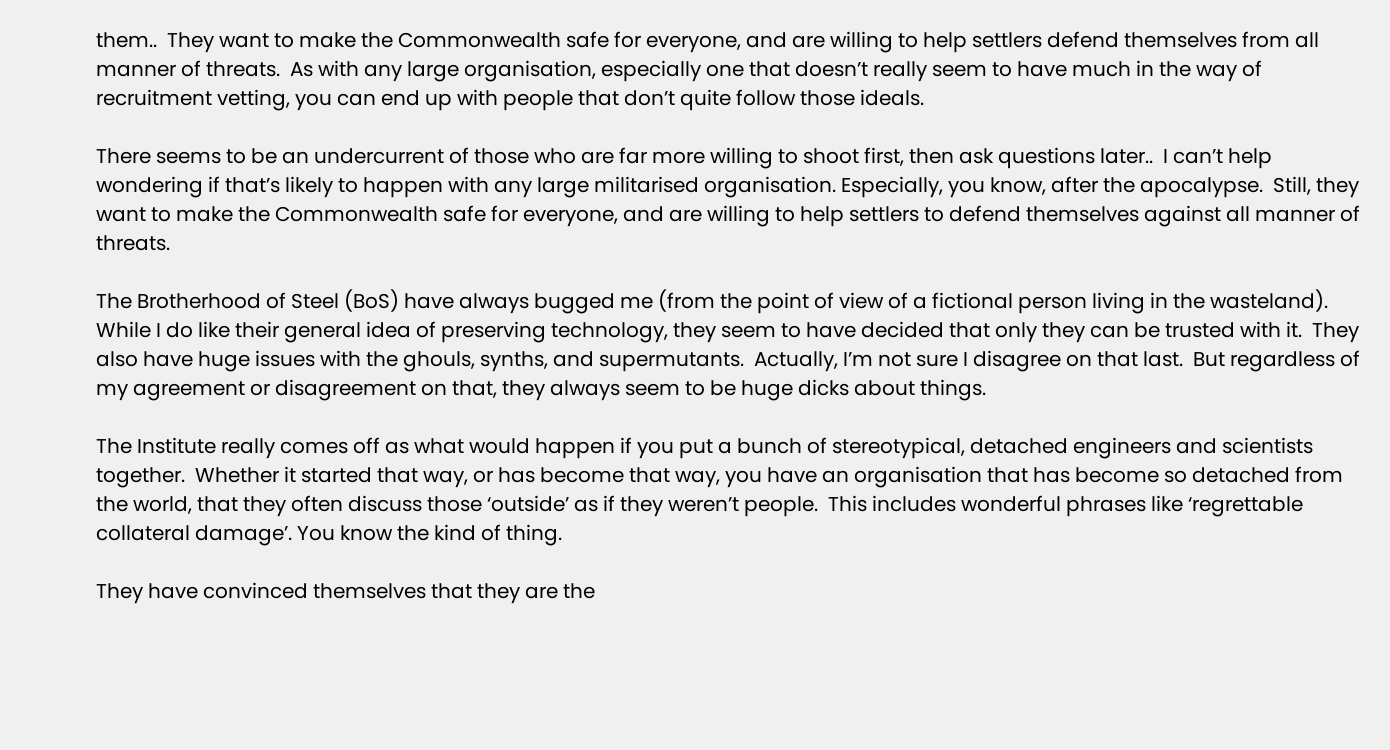them..  They want to make the Commonwealth safe for everyone, and are willing to help settlers defend themselves from all manner of threats.  As with any large organisation, especially one that doesn’t really seem to have much in the way of recruitment vetting, you can end up with people that don’t quite follow those ideals.

There seems to be an undercurrent of those who are far more willing to shoot first, then ask questions later..  I can’t help wondering if that’s likely to happen with any large militarised organisation. Especially, you know, after the apocalypse.  Still, they want to make the Commonwealth safe for everyone, and are willing to help settlers to defend themselves against all manner of threats.

The Brotherhood of Steel (BoS) have always bugged me (from the point of view of a fictional person living in the wasteland).  While I do like their general idea of preserving technology, they seem to have decided that only they can be trusted with it.  They  also have huge issues with the ghouls, synths, and supermutants.  Actually, I’m not sure I disagree on that last.  But regardless of my agreement or disagreement on that, they always seem to be huge dicks about things.

The Institute really comes off as what would happen if you put a bunch of stereotypical, detached engineers and scientists together.  Whether it started that way, or has become that way, you have an organisation that has become so detached from the world, that they often discuss those ‘outside’ as if they weren’t people.  This includes wonderful phrases like ‘regrettable collateral damage’. You know the kind of thing.

They have convinced themselves that they are the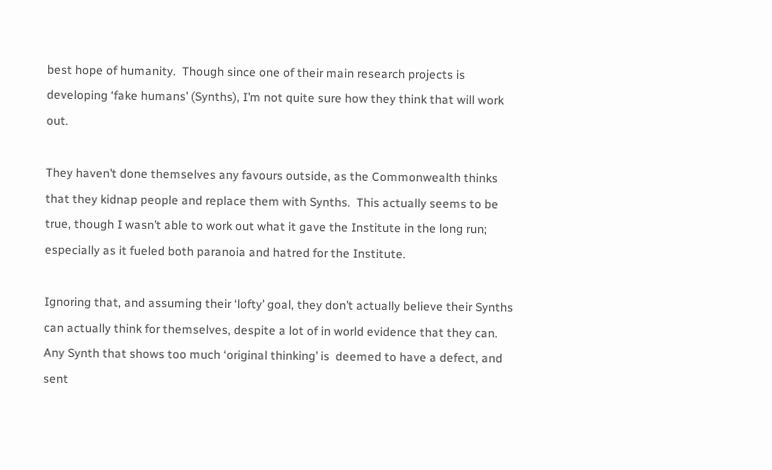best hope of humanity.  Though since one of their main research projects is developing ‘fake humans’ (Synths), I’m not quite sure how they think that will work out.

They haven’t done themselves any favours outside, as the Commonwealth thinks that they kidnap people and replace them with Synths.  This actually seems to be true, though I wasn’t able to work out what it gave the Institute in the long run; especially as it fueled both paranoia and hatred for the Institute.

Ignoring that, and assuming their ‘lofty’ goal, they don’t actually believe their Synths can actually think for themselves, despite a lot of in world evidence that they can.  Any Synth that shows too much ‘original thinking’ is  deemed to have a defect, and sent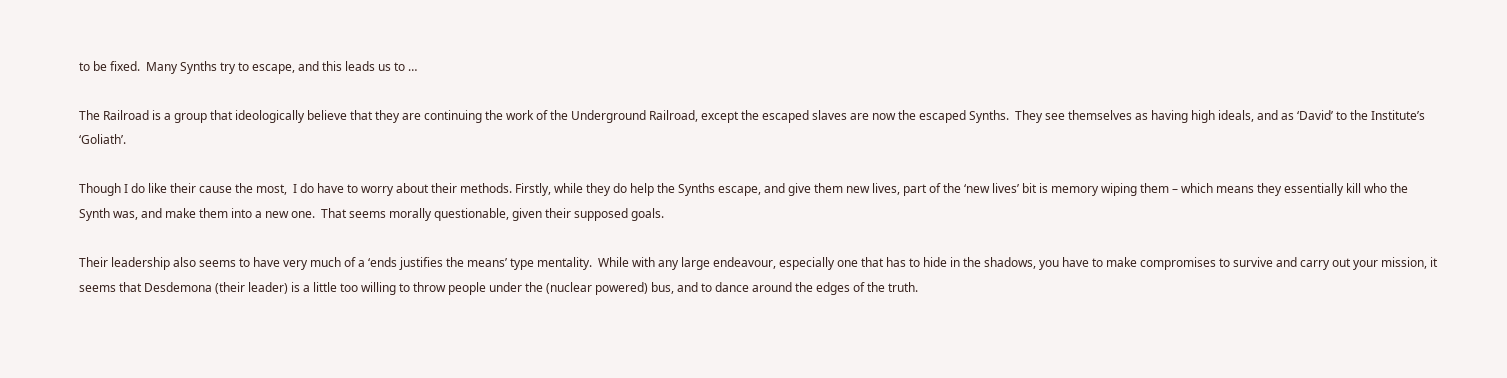to be fixed.  Many Synths try to escape, and this leads us to …

The Railroad is a group that ideologically believe that they are continuing the work of the Underground Railroad, except the escaped slaves are now the escaped Synths.  They see themselves as having high ideals, and as ‘David’ to the Institute’s ‘Goliath’.

Though I do like their cause the most,  I do have to worry about their methods. Firstly, while they do help the Synths escape, and give them new lives, part of the ‘new lives’ bit is memory wiping them – which means they essentially kill who the Synth was, and make them into a new one.  That seems morally questionable, given their supposed goals.

Their leadership also seems to have very much of a ‘ends justifies the means’ type mentality.  While with any large endeavour, especially one that has to hide in the shadows, you have to make compromises to survive and carry out your mission, it seems that Desdemona (their leader) is a little too willing to throw people under the (nuclear powered) bus, and to dance around the edges of the truth.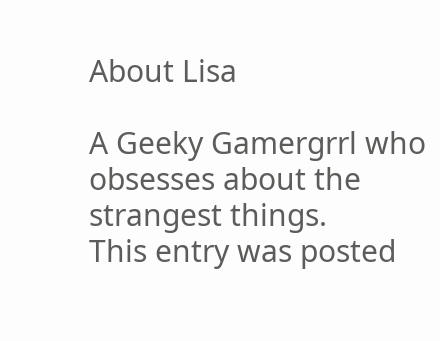About Lisa

A Geeky Gamergrrl who obsesses about the strangest things.
This entry was posted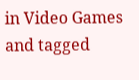in Video Games and tagged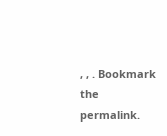, , . Bookmark the permalink.